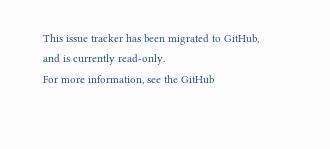This issue tracker has been migrated to GitHub, and is currently read-only.
For more information, see the GitHub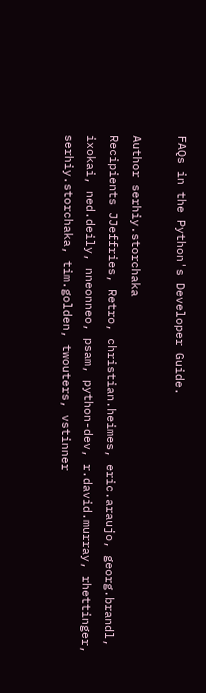FAQs in the Python's Developer Guide.

Author serhiy.storchaka
Recipients JJeffries, Retro, christian.heimes, eric.araujo, georg.brandl, ixokai, ned.deily, nneonneo, psam, python-dev, r.david.murray, rhettinger, serhiy.storchaka, tim.golden, twouters, vstinner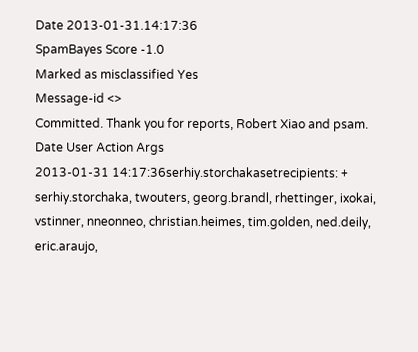Date 2013-01-31.14:17:36
SpamBayes Score -1.0
Marked as misclassified Yes
Message-id <>
Committed. Thank you for reports, Robert Xiao and psam.
Date User Action Args
2013-01-31 14:17:36serhiy.storchakasetrecipients: + serhiy.storchaka, twouters, georg.brandl, rhettinger, ixokai, vstinner, nneonneo, christian.heimes, tim.golden, ned.deily, eric.araujo,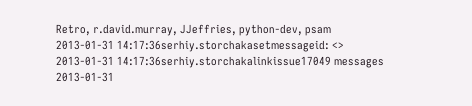Retro, r.david.murray, JJeffries, python-dev, psam
2013-01-31 14:17:36serhiy.storchakasetmessageid: <>
2013-01-31 14:17:36serhiy.storchakalinkissue17049 messages
2013-01-31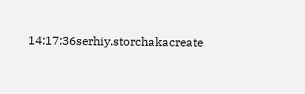14:17:36serhiy.storchakacreate